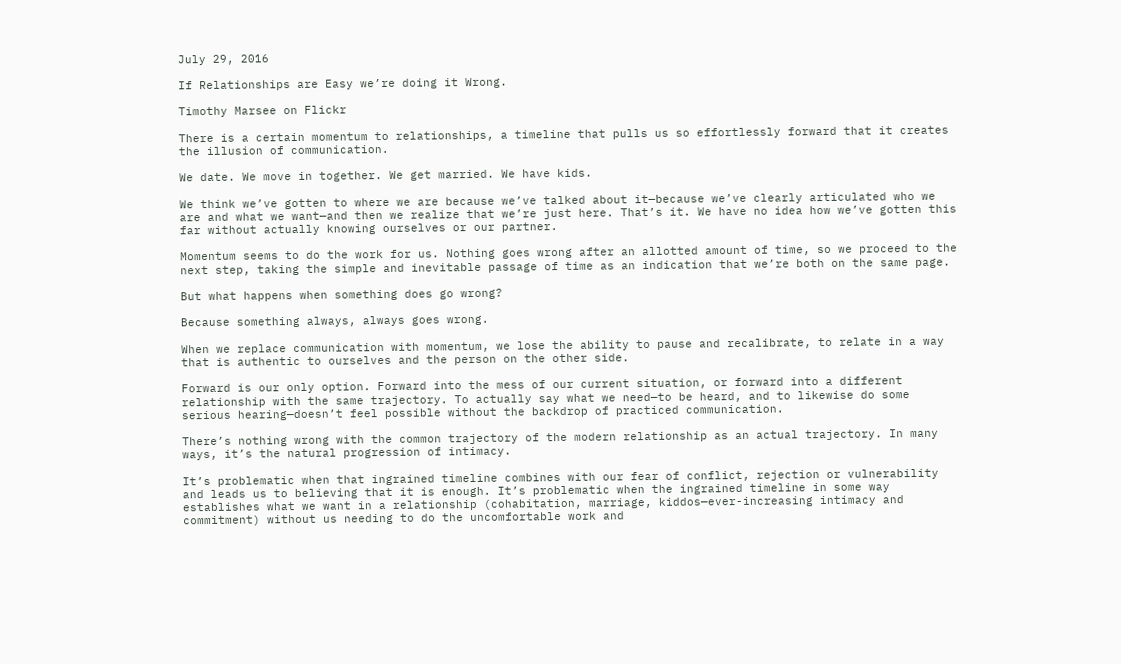July 29, 2016

If Relationships are Easy we’re doing it Wrong.

Timothy Marsee on Flickr

There is a certain momentum to relationships, a timeline that pulls us so effortlessly forward that it creates the illusion of communication.

We date. We move in together. We get married. We have kids.

We think we’ve gotten to where we are because we’ve talked about it—because we’ve clearly articulated who we are and what we want—and then we realize that we’re just here. That’s it. We have no idea how we’ve gotten this far without actually knowing ourselves or our partner.

Momentum seems to do the work for us. Nothing goes wrong after an allotted amount of time, so we proceed to the next step, taking the simple and inevitable passage of time as an indication that we’re both on the same page.

But what happens when something does go wrong?

Because something always, always goes wrong.

When we replace communication with momentum, we lose the ability to pause and recalibrate, to relate in a way that is authentic to ourselves and the person on the other side.

Forward is our only option. Forward into the mess of our current situation, or forward into a different relationship with the same trajectory. To actually say what we need—to be heard, and to likewise do some serious hearing—doesn’t feel possible without the backdrop of practiced communication.

There’s nothing wrong with the common trajectory of the modern relationship as an actual trajectory. In many ways, it’s the natural progression of intimacy.

It’s problematic when that ingrained timeline combines with our fear of conflict, rejection or vulnerability and leads us to believing that it is enough. It’s problematic when the ingrained timeline in some way establishes what we want in a relationship (cohabitation, marriage, kiddos—ever-increasing intimacy and commitment) without us needing to do the uncomfortable work and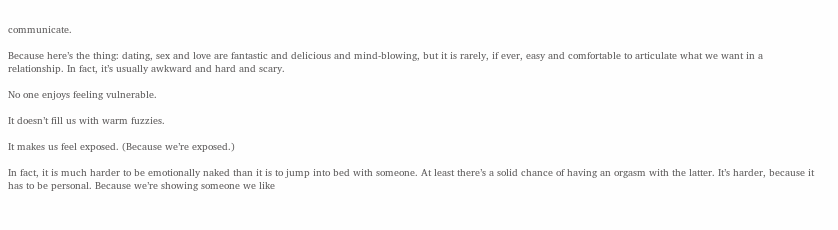communicate.

Because here’s the thing: dating, sex and love are fantastic and delicious and mind-blowing, but it is rarely, if ever, easy and comfortable to articulate what we want in a relationship. In fact, it’s usually awkward and hard and scary.

No one enjoys feeling vulnerable.

It doesn’t fill us with warm fuzzies.

It makes us feel exposed. (Because we’re exposed.)

In fact, it is much harder to be emotionally naked than it is to jump into bed with someone. At least there’s a solid chance of having an orgasm with the latter. It’s harder, because it has to be personal. Because we’re showing someone we like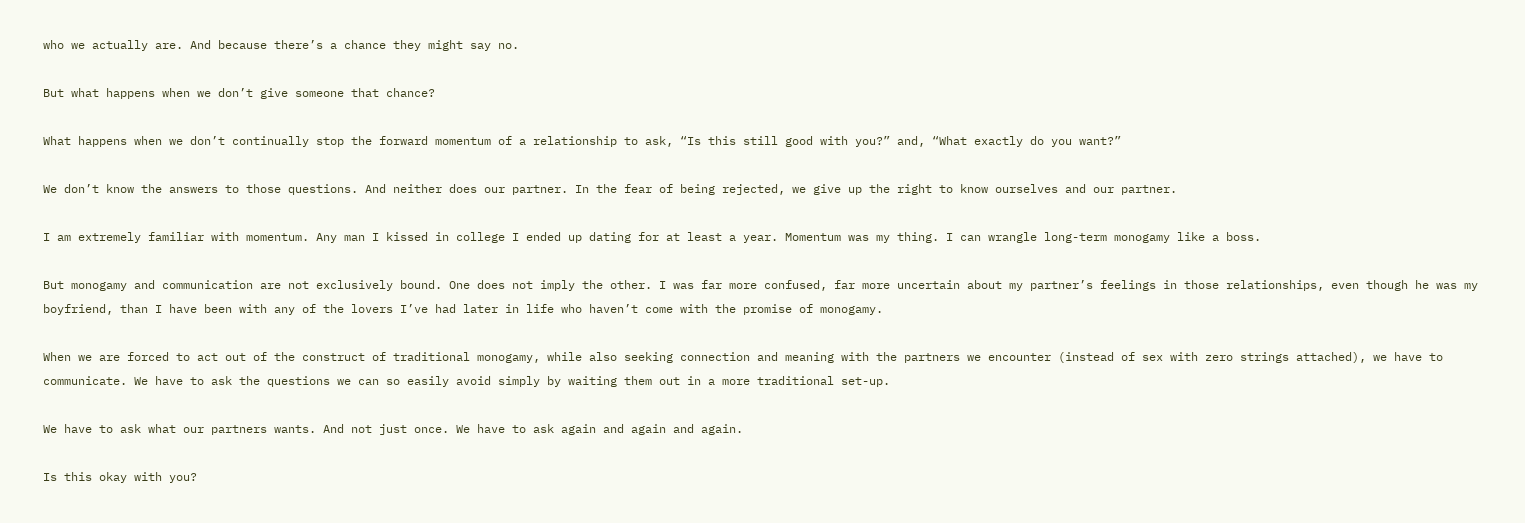who we actually are. And because there’s a chance they might say no.

But what happens when we don’t give someone that chance?

What happens when we don’t continually stop the forward momentum of a relationship to ask, “Is this still good with you?” and, “What exactly do you want?”

We don’t know the answers to those questions. And neither does our partner. In the fear of being rejected, we give up the right to know ourselves and our partner.

I am extremely familiar with momentum. Any man I kissed in college I ended up dating for at least a year. Momentum was my thing. I can wrangle long-term monogamy like a boss.

But monogamy and communication are not exclusively bound. One does not imply the other. I was far more confused, far more uncertain about my partner’s feelings in those relationships, even though he was my boyfriend, than I have been with any of the lovers I’ve had later in life who haven’t come with the promise of monogamy.

When we are forced to act out of the construct of traditional monogamy, while also seeking connection and meaning with the partners we encounter (instead of sex with zero strings attached), we have to communicate. We have to ask the questions we can so easily avoid simply by waiting them out in a more traditional set-up.

We have to ask what our partners wants. And not just once. We have to ask again and again and again.

Is this okay with you?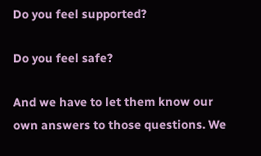Do you feel supported?

Do you feel safe?

And we have to let them know our own answers to those questions. We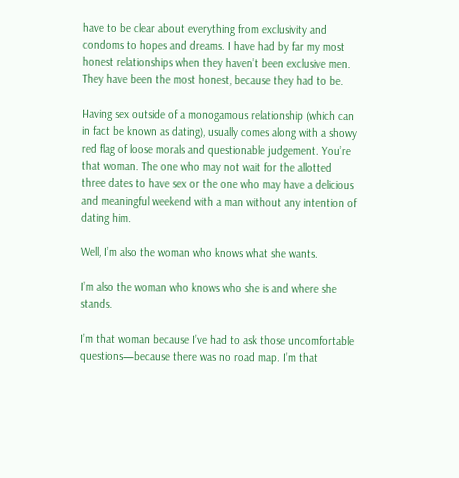have to be clear about everything from exclusivity and condoms to hopes and dreams. I have had by far my most honest relationships when they haven’t been exclusive men. They have been the most honest, because they had to be.

Having sex outside of a monogamous relationship (which can in fact be known as dating), usually comes along with a showy red flag of loose morals and questionable judgement. You’re that woman. The one who may not wait for the allotted three dates to have sex or the one who may have a delicious and meaningful weekend with a man without any intention of dating him.

Well, I’m also the woman who knows what she wants.

I’m also the woman who knows who she is and where she stands.

I’m that woman because I’ve had to ask those uncomfortable questions—because there was no road map. I’m that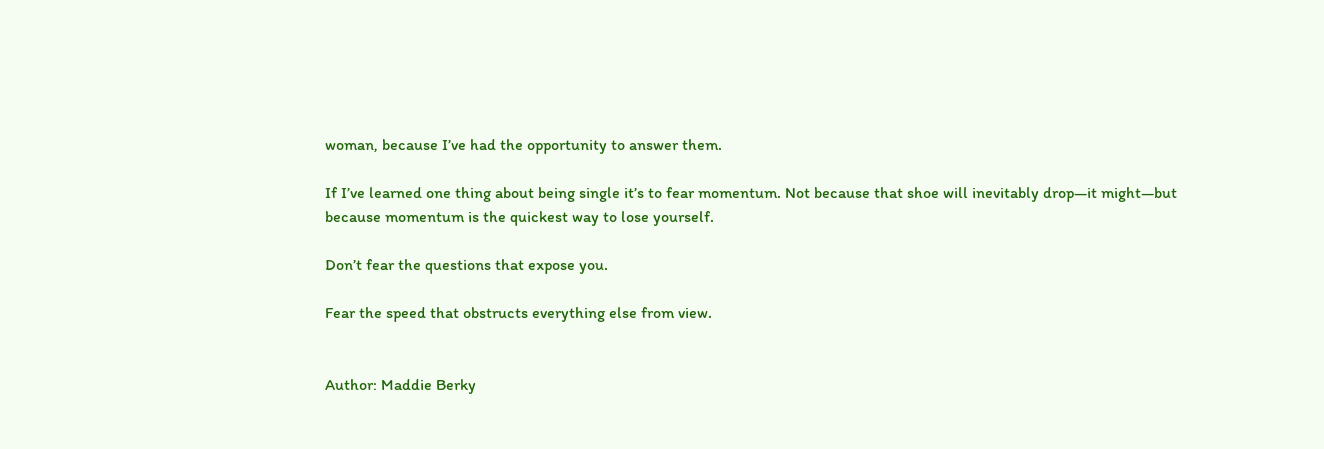woman, because I’ve had the opportunity to answer them.

If I’ve learned one thing about being single it’s to fear momentum. Not because that shoe will inevitably drop—it might—but because momentum is the quickest way to lose yourself.

Don’t fear the questions that expose you.

Fear the speed that obstructs everything else from view.


Author: Maddie Berky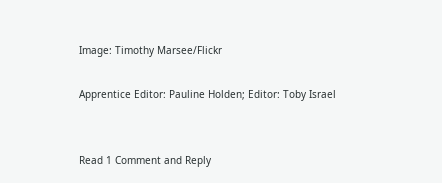Image: Timothy Marsee/Flickr

Apprentice Editor: Pauline Holden; Editor: Toby Israel


Read 1 Comment and Reply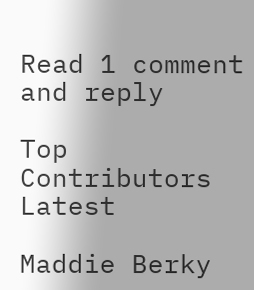Read 1 comment and reply

Top Contributors Latest

Maddie Berky